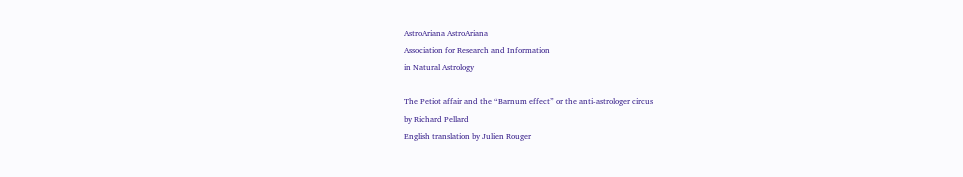AstroAriana AstroAriana
Association for Research and Information
in Natural Astrology

The Petiot affair and the “Barnum effect” or the anti-astrologer circus
by Richard Pellard
English translation by Julien Rouger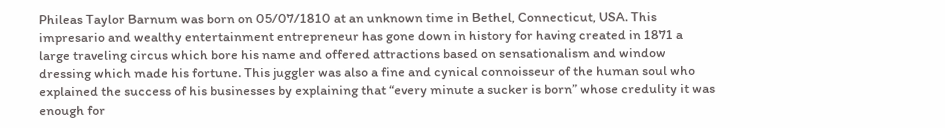Phileas Taylor Barnum was born on 05/07/1810 at an unknown time in Bethel, Connecticut, USA. This impresario and wealthy entertainment entrepreneur has gone down in history for having created in 1871 a large traveling circus which bore his name and offered attractions based on sensationalism and window dressing which made his fortune. This juggler was also a fine and cynical connoisseur of the human soul who explained the success of his businesses by explaining that “every minute a sucker is born” whose credulity it was enough for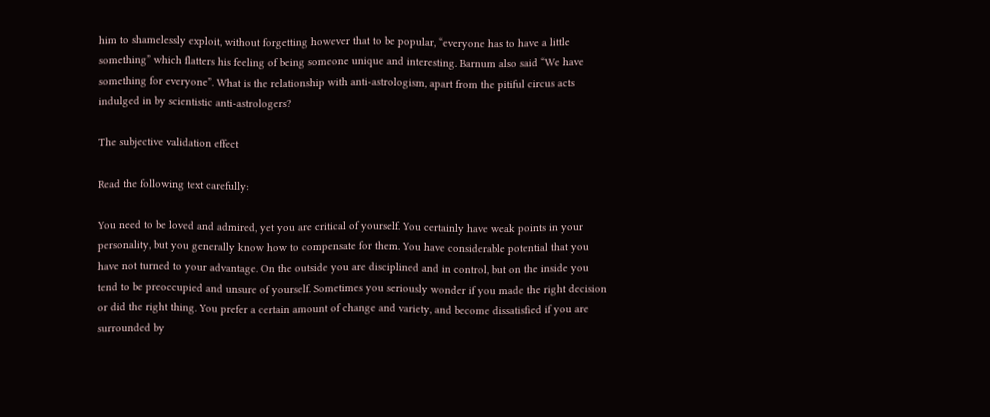him to shamelessly exploit, without forgetting however that to be popular, “everyone has to have a little something” which flatters his feeling of being someone unique and interesting. Barnum also said “We have something for everyone”. What is the relationship with anti-astrologism, apart from the pitiful circus acts indulged in by scientistic anti-astrologers?

The subjective validation effect

Read the following text carefully:

You need to be loved and admired, yet you are critical of yourself. You certainly have weak points in your personality, but you generally know how to compensate for them. You have considerable potential that you have not turned to your advantage. On the outside you are disciplined and in control, but on the inside you tend to be preoccupied and unsure of yourself. Sometimes you seriously wonder if you made the right decision or did the right thing. You prefer a certain amount of change and variety, and become dissatisfied if you are surrounded by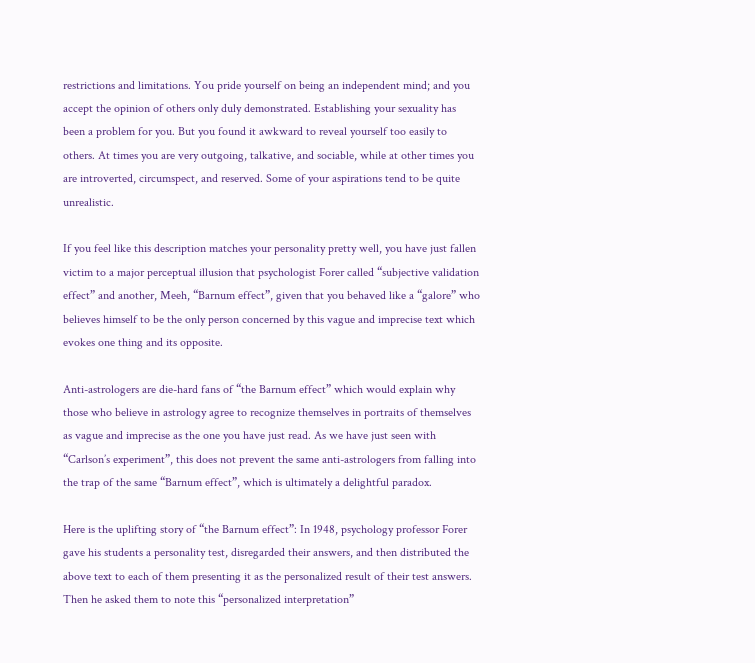restrictions and limitations. You pride yourself on being an independent mind; and you accept the opinion of others only duly demonstrated. Establishing your sexuality has been a problem for you. But you found it awkward to reveal yourself too easily to others. At times you are very outgoing, talkative, and sociable, while at other times you are introverted, circumspect, and reserved. Some of your aspirations tend to be quite unrealistic.

If you feel like this description matches your personality pretty well, you have just fallen victim to a major perceptual illusion that psychologist Forer called “subjective validation effect” and another, Meeh, “Barnum effect”, given that you behaved like a “galore” who believes himself to be the only person concerned by this vague and imprecise text which evokes one thing and its opposite.

Anti-astrologers are die-hard fans of “the Barnum effect” which would explain why those who believe in astrology agree to recognize themselves in portraits of themselves as vague and imprecise as the one you have just read. As we have just seen with “Carlson’s experiment”, this does not prevent the same anti-astrologers from falling into the trap of the same “Barnum effect”, which is ultimately a delightful paradox.

Here is the uplifting story of “the Barnum effect”: In 1948, psychology professor Forer gave his students a personality test, disregarded their answers, and then distributed the above text to each of them presenting it as the personalized result of their test answers. Then he asked them to note this “personalized interpretation”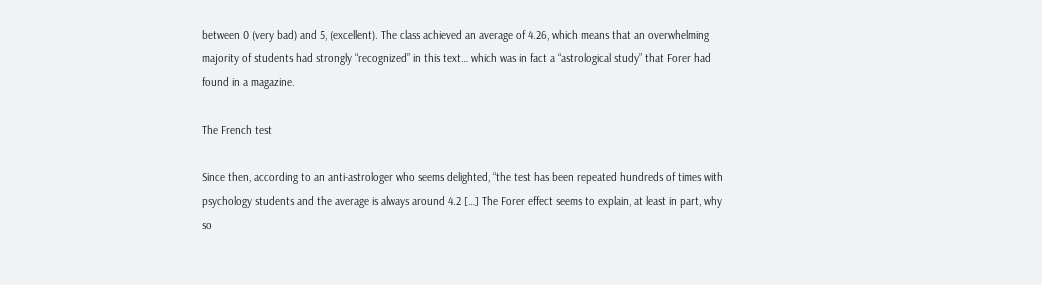between 0 (very bad) and 5, (excellent). The class achieved an average of 4.26, which means that an overwhelming majority of students had strongly “recognized” in this text… which was in fact a “astrological study” that Forer had found in a magazine.

The French test

Since then, according to an anti-astrologer who seems delighted, “the test has been repeated hundreds of times with psychology students and the average is always around 4.2 […] The Forer effect seems to explain, at least in part, why so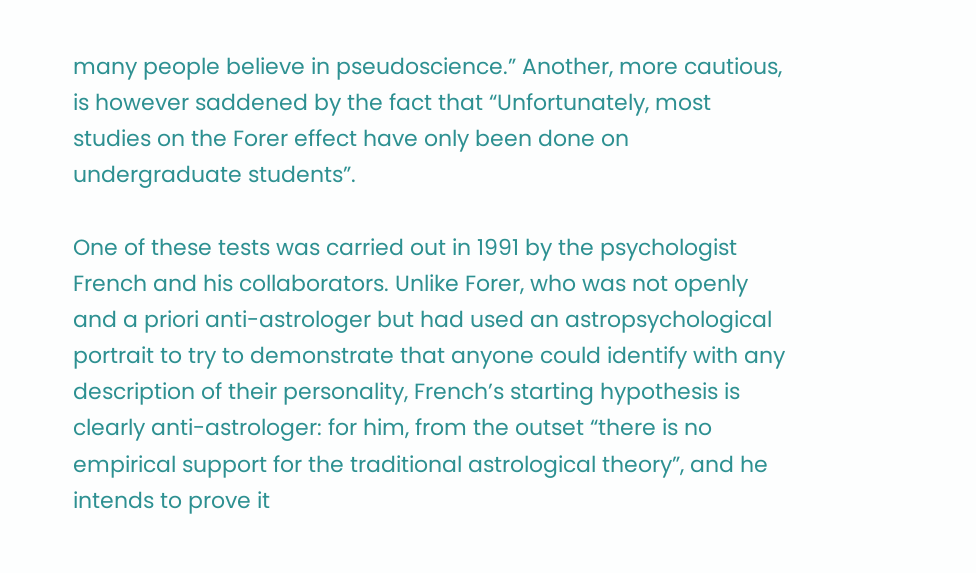many people believe in pseudoscience.” Another, more cautious, is however saddened by the fact that “Unfortunately, most studies on the Forer effect have only been done on undergraduate students”.

One of these tests was carried out in 1991 by the psychologist French and his collaborators. Unlike Forer, who was not openly and a priori anti-astrologer but had used an astropsychological portrait to try to demonstrate that anyone could identify with any description of their personality, French’s starting hypothesis is clearly anti-astrologer: for him, from the outset “there is no empirical support for the traditional astrological theory”, and he intends to prove it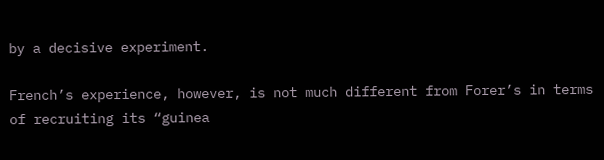by a decisive experiment.

French’s experience, however, is not much different from Forer’s in terms of recruiting its “guinea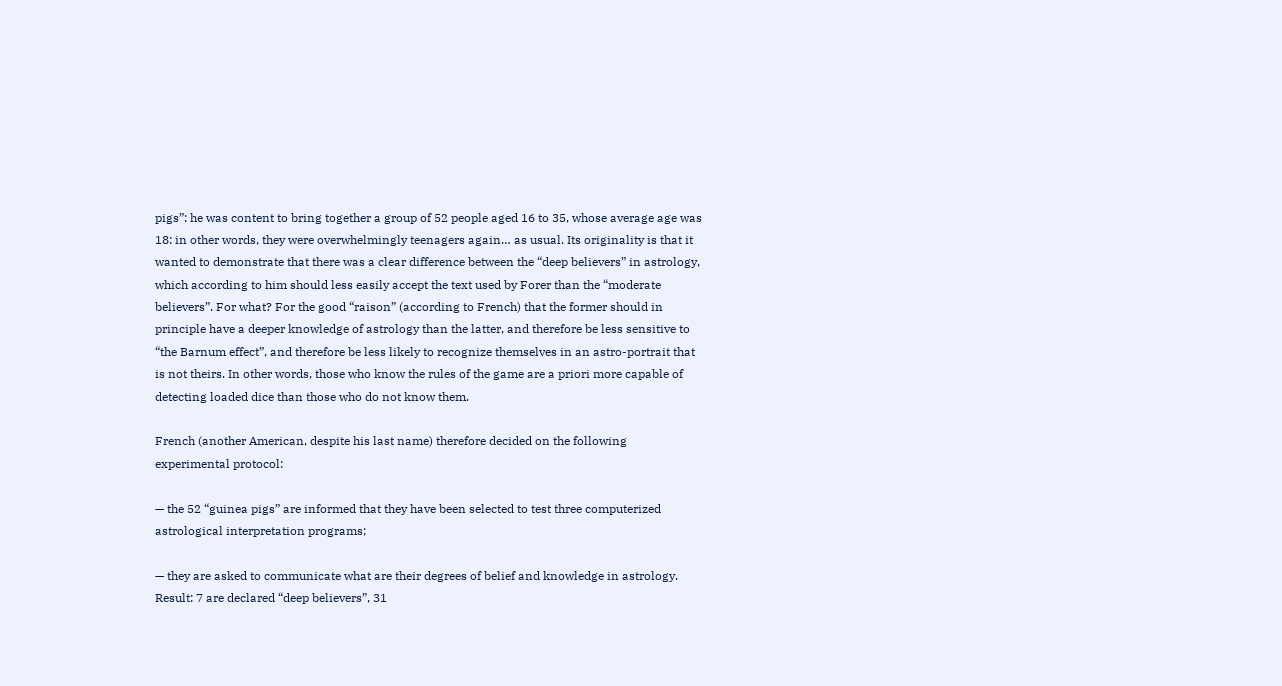pigs”: he was content to bring together a group of 52 people aged 16 to 35, whose average age was 18: in other words, they were overwhelmingly teenagers again… as usual. Its originality is that it wanted to demonstrate that there was a clear difference between the “deep believers” in astrology, which according to him should less easily accept the text used by Forer than the “moderate believers”. For what? For the good “raison” (according to French) that the former should in principle have a deeper knowledge of astrology than the latter, and therefore be less sensitive to “the Barnum effect”, and therefore be less likely to recognize themselves in an astro-portrait that is not theirs. In other words, those who know the rules of the game are a priori more capable of detecting loaded dice than those who do not know them.

French (another American, despite his last name) therefore decided on the following experimental protocol:

— the 52 “guinea pigs” are informed that they have been selected to test three computerized astrological interpretation programs;

— they are asked to communicate what are their degrees of belief and knowledge in astrology. Result: 7 are declared “deep believers”, 31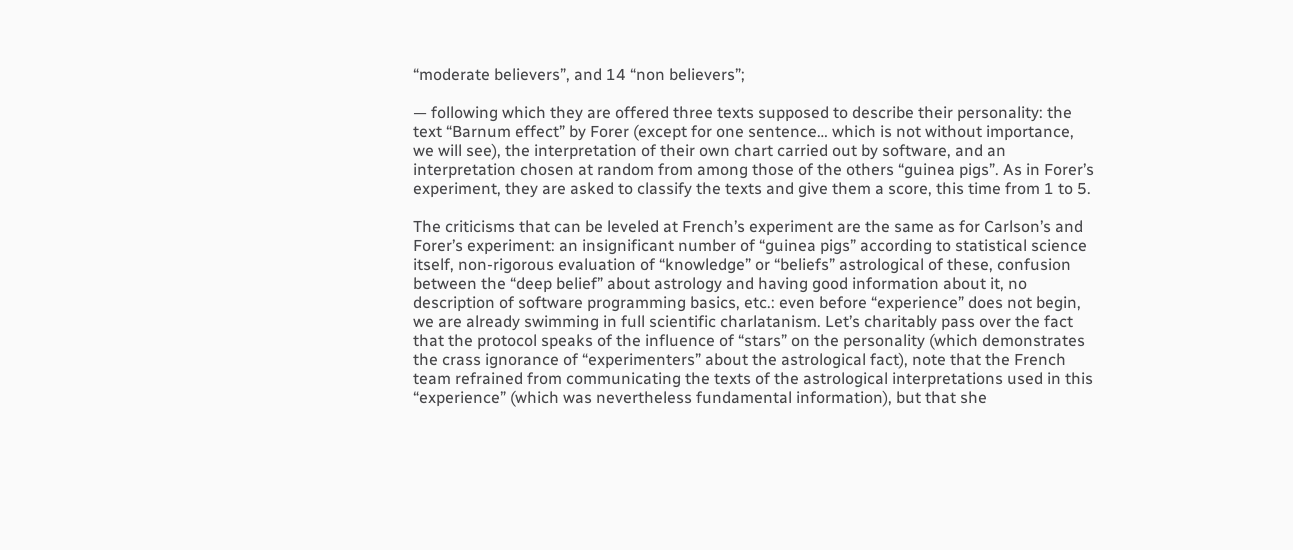“moderate believers”, and 14 “non believers”;

— following which they are offered three texts supposed to describe their personality: the text “Barnum effect” by Forer (except for one sentence… which is not without importance, we will see), the interpretation of their own chart carried out by software, and an interpretation chosen at random from among those of the others “guinea pigs”. As in Forer’s experiment, they are asked to classify the texts and give them a score, this time from 1 to 5.

The criticisms that can be leveled at French’s experiment are the same as for Carlson’s and Forer’s experiment: an insignificant number of “guinea pigs” according to statistical science itself, non-rigorous evaluation of “knowledge” or “beliefs” astrological of these, confusion between the “deep belief” about astrology and having good information about it, no description of software programming basics, etc.: even before “experience” does not begin, we are already swimming in full scientific charlatanism. Let’s charitably pass over the fact that the protocol speaks of the influence of “stars” on the personality (which demonstrates the crass ignorance of “experimenters” about the astrological fact), note that the French team refrained from communicating the texts of the astrological interpretations used in this “experience” (which was nevertheless fundamental information), but that she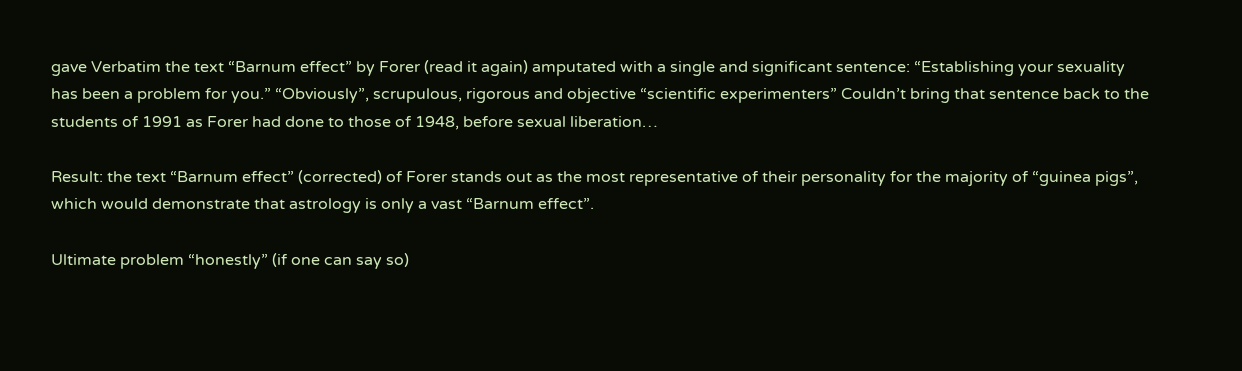gave Verbatim the text “Barnum effect” by Forer (read it again) amputated with a single and significant sentence: “Establishing your sexuality has been a problem for you.” “Obviously”, scrupulous, rigorous and objective “scientific experimenters” Couldn’t bring that sentence back to the students of 1991 as Forer had done to those of 1948, before sexual liberation…

Result: the text “Barnum effect” (corrected) of Forer stands out as the most representative of their personality for the majority of “guinea pigs”, which would demonstrate that astrology is only a vast “Barnum effect”.

Ultimate problem “honestly” (if one can say so)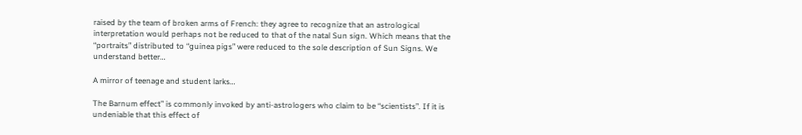raised by the team of broken arms of French: they agree to recognize that an astrological interpretation would perhaps not be reduced to that of the natal Sun sign. Which means that the “portraits” distributed to “guinea pigs” were reduced to the sole description of Sun Signs. We understand better…

A mirror of teenage and student larks…

The Barnum effect” is commonly invoked by anti-astrologers who claim to be “scientists”. If it is undeniable that this effect of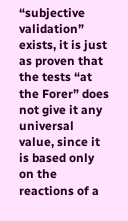“subjective validation” exists, it is just as proven that the tests “at the Forer” does not give it any universal value, since it is based only on the reactions of a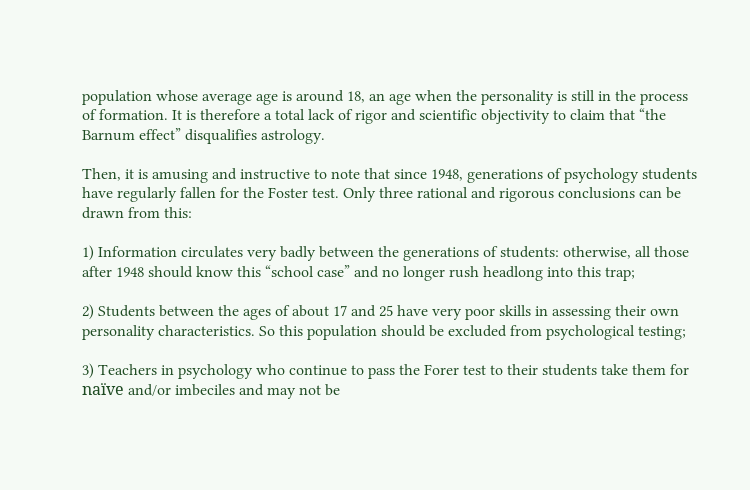population whose average age is around 18, an age when the personality is still in the process of formation. It is therefore a total lack of rigor and scientific objectivity to claim that “the Barnum effect” disqualifies astrology.

Then, it is amusing and instructive to note that since 1948, generations of psychology students have regularly fallen for the Foster test. Only three rational and rigorous conclusions can be drawn from this:

1) Information circulates very badly between the generations of students: otherwise, all those after 1948 should know this “school case” and no longer rush headlong into this trap;

2) Students between the ages of about 17 and 25 have very poor skills in assessing their own personality characteristics. So this population should be excluded from psychological testing;

3) Teachers in psychology who continue to pass the Forer test to their students take them for naïve and/or imbeciles and may not be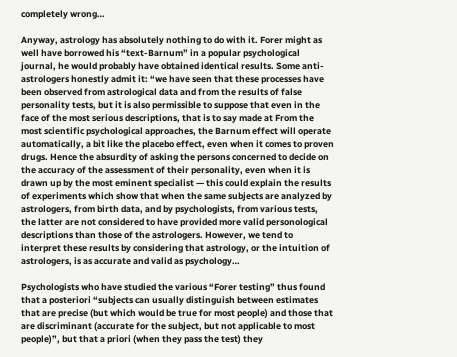completely wrong…

Anyway, astrology has absolutely nothing to do with it. Forer might as well have borrowed his “text-Barnum” in a popular psychological journal, he would probably have obtained identical results. Some anti-astrologers honestly admit it: “we have seen that these processes have been observed from astrological data and from the results of false personality tests, but it is also permissible to suppose that even in the face of the most serious descriptions, that is to say made at From the most scientific psychological approaches, the Barnum effect will operate automatically, a bit like the placebo effect, even when it comes to proven drugs. Hence the absurdity of asking the persons concerned to decide on the accuracy of the assessment of their personality, even when it is drawn up by the most eminent specialist — this could explain the results of experiments which show that when the same subjects are analyzed by astrologers, from birth data, and by psychologists, from various tests, the latter are not considered to have provided more valid personological descriptions than those of the astrologers. However, we tend to interpret these results by considering that astrology, or the intuition of astrologers, is as accurate and valid as psychology…

Psychologists who have studied the various “Forer testing” thus found that a posteriori “subjects can usually distinguish between estimates that are precise (but which would be true for most people) and those that are discriminant (accurate for the subject, but not applicable to most people)”, but that a priori (when they pass the test) they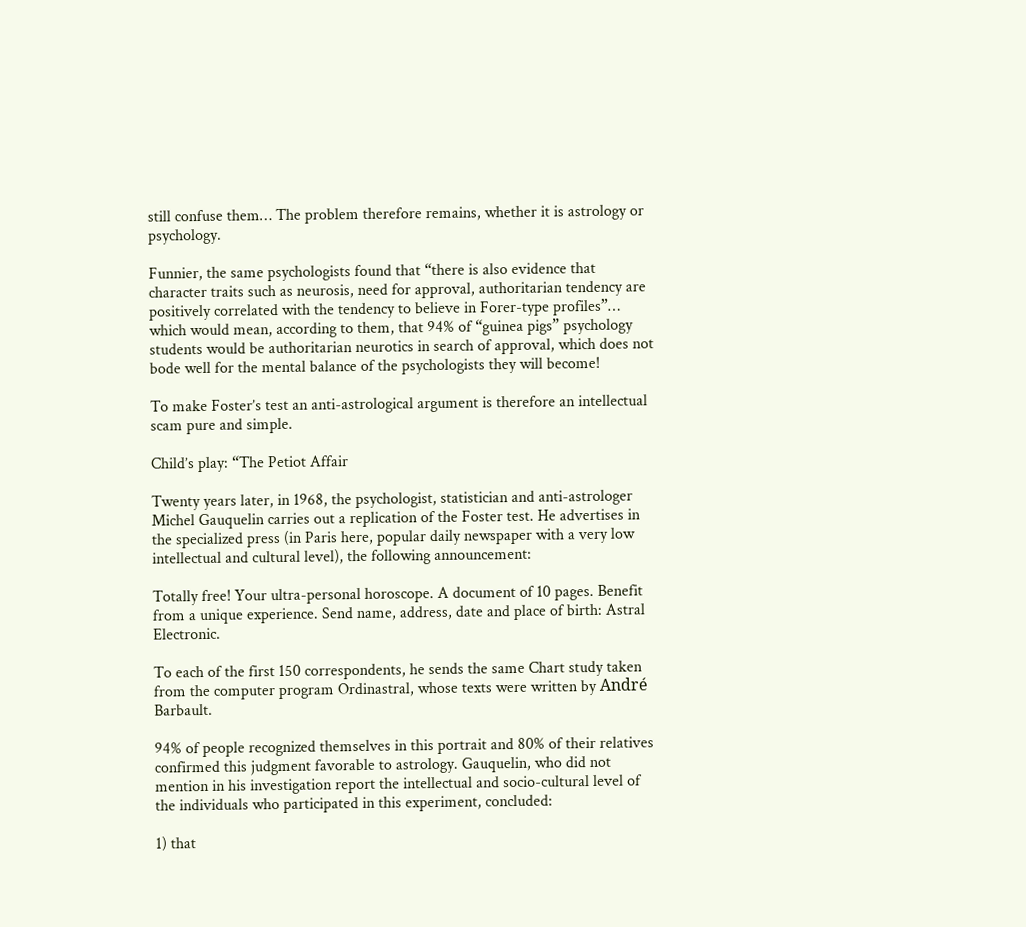still confuse them… The problem therefore remains, whether it is astrology or psychology.

Funnier, the same psychologists found that “there is also evidence that character traits such as neurosis, need for approval, authoritarian tendency are positively correlated with the tendency to believe in Forer-type profiles”… which would mean, according to them, that 94% of “guinea pigs” psychology students would be authoritarian neurotics in search of approval, which does not bode well for the mental balance of the psychologists they will become!

To make Foster’s test an anti-astrological argument is therefore an intellectual scam pure and simple.

Child’s play: “The Petiot Affair

Twenty years later, in 1968, the psychologist, statistician and anti-astrologer Michel Gauquelin carries out a replication of the Foster test. He advertises in the specialized press (in Paris here, popular daily newspaper with a very low intellectual and cultural level), the following announcement:

Totally free! Your ultra-personal horoscope. A document of 10 pages. Benefit from a unique experience. Send name, address, date and place of birth: Astral Electronic.

To each of the first 150 correspondents, he sends the same Chart study taken from the computer program Ordinastral, whose texts were written by André Barbault.

94% of people recognized themselves in this portrait and 80% of their relatives confirmed this judgment favorable to astrology. Gauquelin, who did not mention in his investigation report the intellectual and socio-cultural level of the individuals who participated in this experiment, concluded:

1) that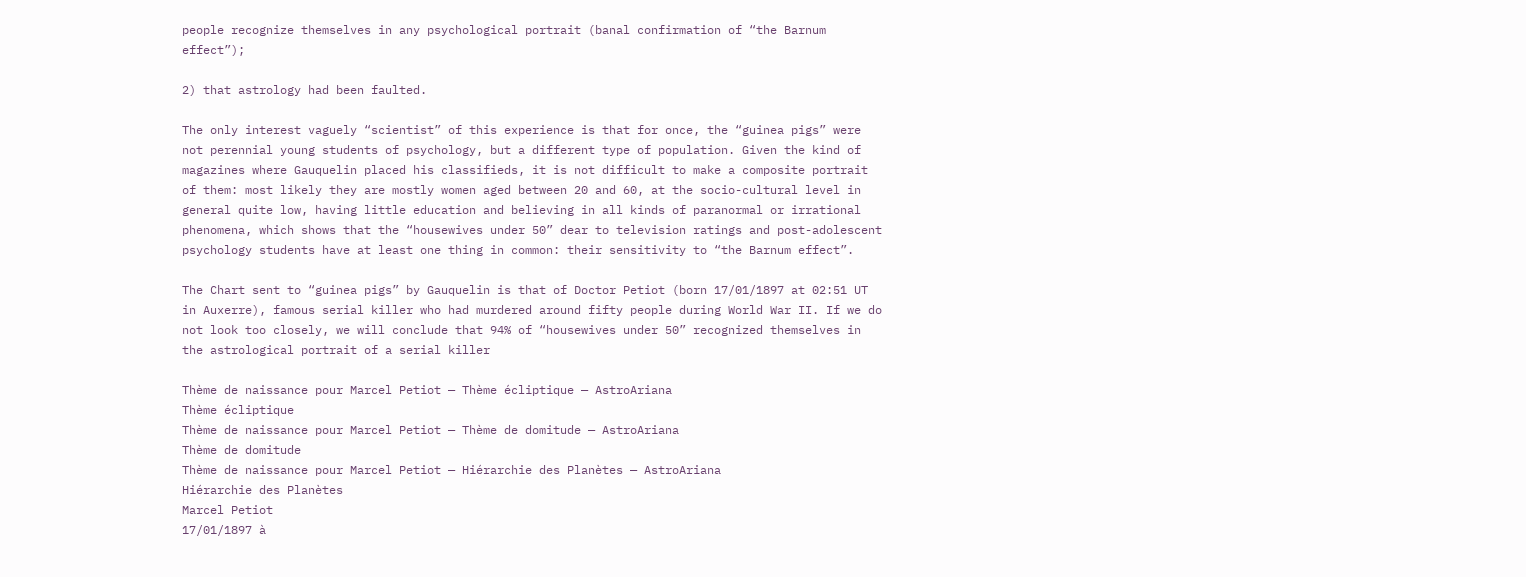people recognize themselves in any psychological portrait (banal confirmation of “the Barnum effect”);

2) that astrology had been faulted.

The only interest vaguely “scientist” of this experience is that for once, the “guinea pigs” were not perennial young students of psychology, but a different type of population. Given the kind of magazines where Gauquelin placed his classifieds, it is not difficult to make a composite portrait of them: most likely they are mostly women aged between 20 and 60, at the socio-cultural level in general quite low, having little education and believing in all kinds of paranormal or irrational phenomena, which shows that the “housewives under 50” dear to television ratings and post-adolescent psychology students have at least one thing in common: their sensitivity to “the Barnum effect”.

The Chart sent to “guinea pigs” by Gauquelin is that of Doctor Petiot (born 17/01/1897 at 02:51 UT in Auxerre), famous serial killer who had murdered around fifty people during World War II. If we do not look too closely, we will conclude that 94% of “housewives under 50” recognized themselves in the astrological portrait of a serial killer

Thème de naissance pour Marcel Petiot — Thème écliptique — AstroAriana
Thème écliptique
Thème de naissance pour Marcel Petiot — Thème de domitude — AstroAriana
Thème de domitude
Thème de naissance pour Marcel Petiot — Hiérarchie des Planètes — AstroAriana
Hiérarchie des Planètes
Marcel Petiot
17/01/1897 à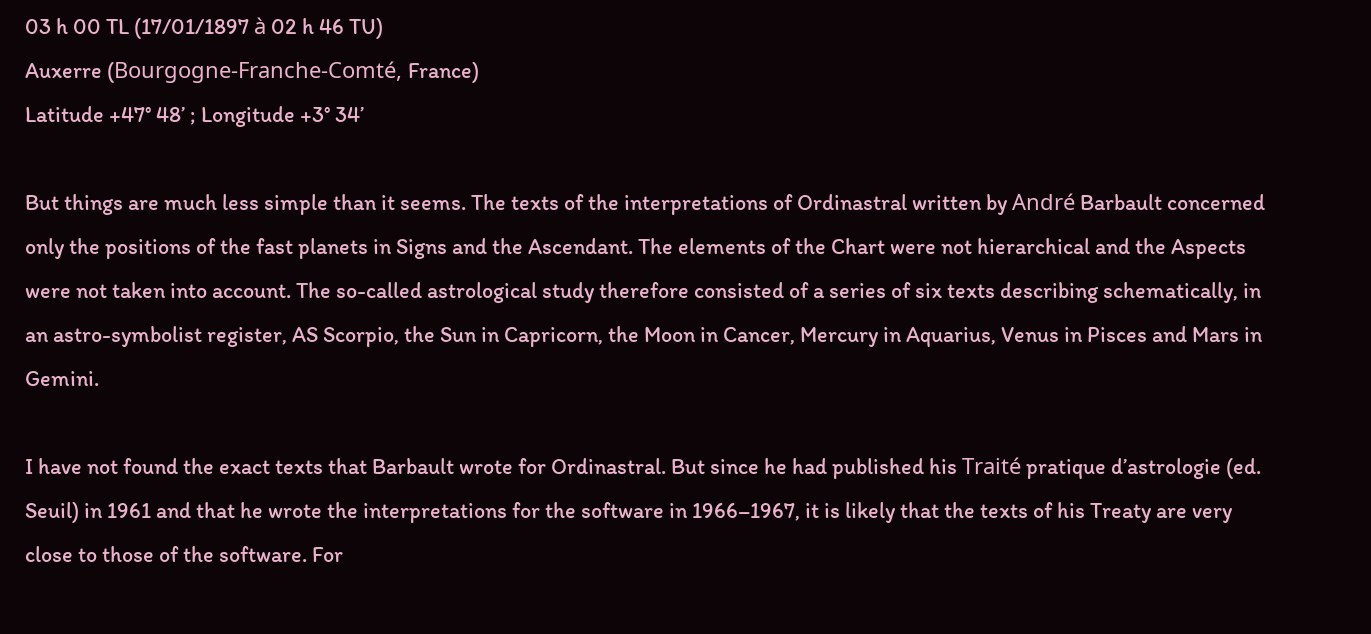03 h 00 TL (17/01/1897 à 02 h 46 TU)
Auxerre (Bourgogne-Franche-Comté, France)
Latitude +47° 48’ ; Longitude +3° 34’

But things are much less simple than it seems. The texts of the interpretations of Ordinastral written by André Barbault concerned only the positions of the fast planets in Signs and the Ascendant. The elements of the Chart were not hierarchical and the Aspects were not taken into account. The so-called astrological study therefore consisted of a series of six texts describing schematically, in an astro-symbolist register, AS Scorpio, the Sun in Capricorn, the Moon in Cancer, Mercury in Aquarius, Venus in Pisces and Mars in Gemini.

I have not found the exact texts that Barbault wrote for Ordinastral. But since he had published his Traité pratique d’astrologie (ed. Seuil) in 1961 and that he wrote the interpretations for the software in 1966–1967, it is likely that the texts of his Treaty are very close to those of the software. For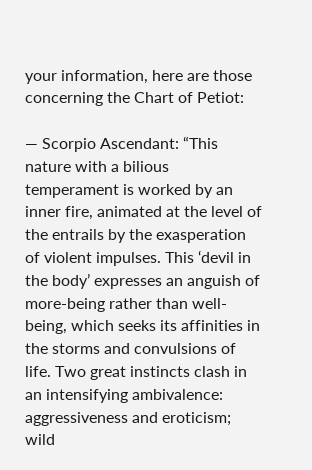your information, here are those concerning the Chart of Petiot:

— Scorpio Ascendant: “This nature with a bilious temperament is worked by an inner fire, animated at the level of the entrails by the exasperation of violent impulses. This ‘devil in the body’ expresses an anguish of more-being rather than well-being, which seeks its affinities in the storms and convulsions of life. Two great instincts clash in an intensifying ambivalence: aggressiveness and eroticism; wild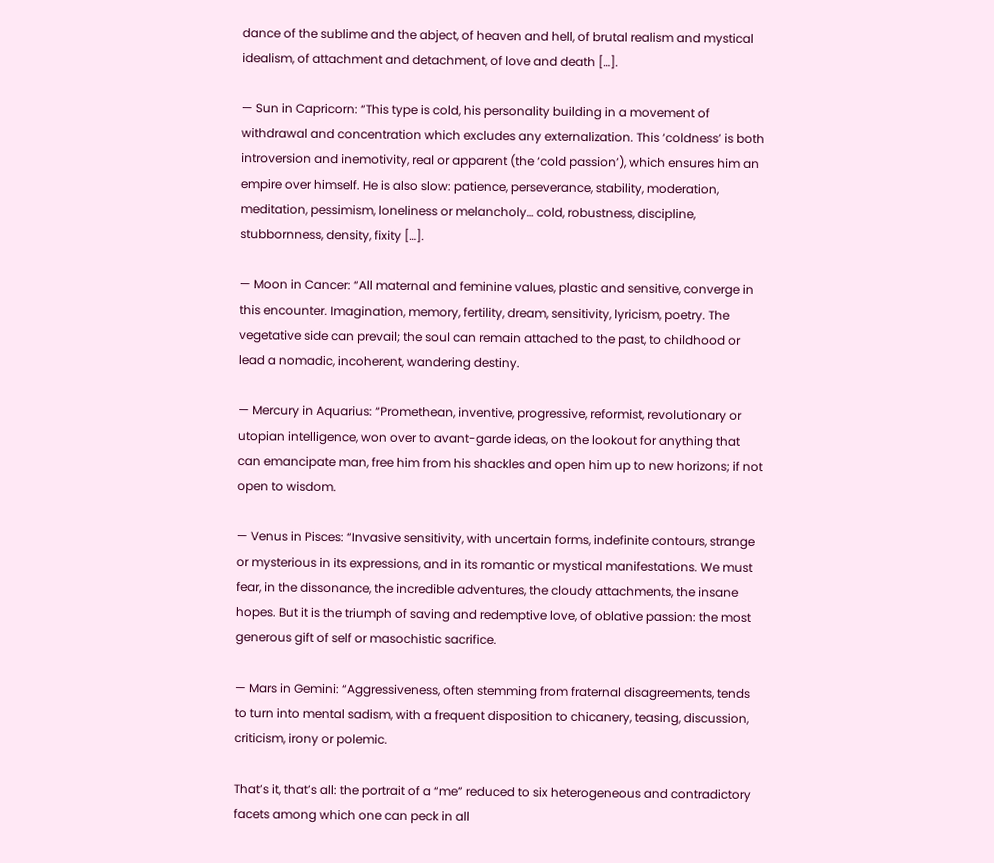dance of the sublime and the abject, of heaven and hell, of brutal realism and mystical idealism, of attachment and detachment, of love and death […].

— Sun in Capricorn: “This type is cold, his personality building in a movement of withdrawal and concentration which excludes any externalization. This ‘coldness’ is both introversion and inemotivity, real or apparent (the ‘cold passion’), which ensures him an empire over himself. He is also slow: patience, perseverance, stability, moderation, meditation, pessimism, loneliness or melancholy… cold, robustness, discipline, stubbornness, density, fixity […].

— Moon in Cancer: “All maternal and feminine values, plastic and sensitive, converge in this encounter. Imagination, memory, fertility, dream, sensitivity, lyricism, poetry. The vegetative side can prevail; the soul can remain attached to the past, to childhood or lead a nomadic, incoherent, wandering destiny.

— Mercury in Aquarius: “Promethean, inventive, progressive, reformist, revolutionary or utopian intelligence, won over to avant-garde ideas, on the lookout for anything that can emancipate man, free him from his shackles and open him up to new horizons; if not open to wisdom.

— Venus in Pisces: “Invasive sensitivity, with uncertain forms, indefinite contours, strange or mysterious in its expressions, and in its romantic or mystical manifestations. We must fear, in the dissonance, the incredible adventures, the cloudy attachments, the insane hopes. But it is the triumph of saving and redemptive love, of oblative passion: the most generous gift of self or masochistic sacrifice.

— Mars in Gemini: “Aggressiveness, often stemming from fraternal disagreements, tends to turn into mental sadism, with a frequent disposition to chicanery, teasing, discussion, criticism, irony or polemic.

That’s it, that’s all: the portrait of a “me” reduced to six heterogeneous and contradictory facets among which one can peck in all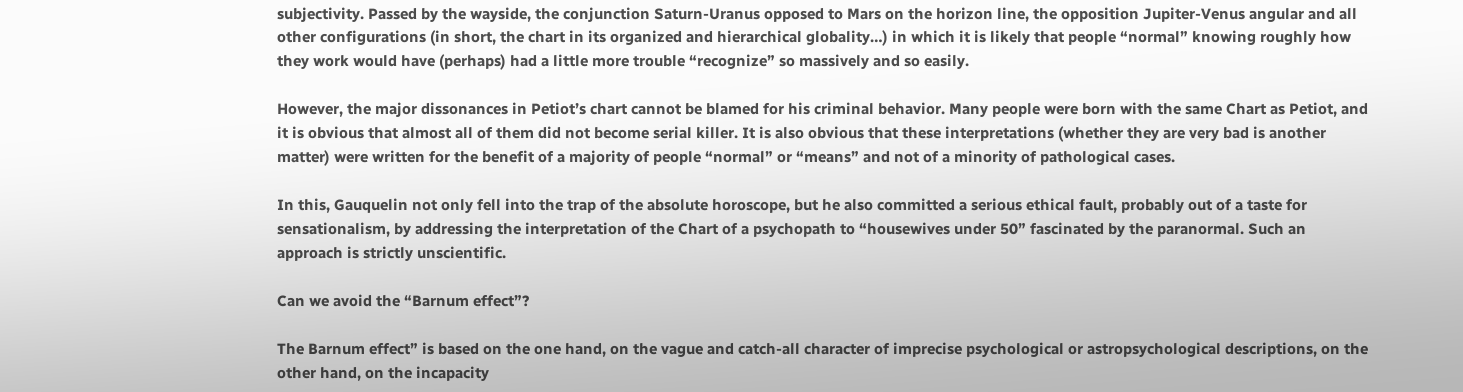subjectivity. Passed by the wayside, the conjunction Saturn-Uranus opposed to Mars on the horizon line, the opposition Jupiter-Venus angular and all other configurations (in short, the chart in its organized and hierarchical globality…) in which it is likely that people “normal” knowing roughly how they work would have (perhaps) had a little more trouble “recognize” so massively and so easily.

However, the major dissonances in Petiot’s chart cannot be blamed for his criminal behavior. Many people were born with the same Chart as Petiot, and it is obvious that almost all of them did not become serial killer. It is also obvious that these interpretations (whether they are very bad is another matter) were written for the benefit of a majority of people “normal” or “means” and not of a minority of pathological cases.

In this, Gauquelin not only fell into the trap of the absolute horoscope, but he also committed a serious ethical fault, probably out of a taste for sensationalism, by addressing the interpretation of the Chart of a psychopath to “housewives under 50” fascinated by the paranormal. Such an approach is strictly unscientific.

Can we avoid the “Barnum effect”?

The Barnum effect” is based on the one hand, on the vague and catch-all character of imprecise psychological or astropsychological descriptions, on the other hand, on the incapacity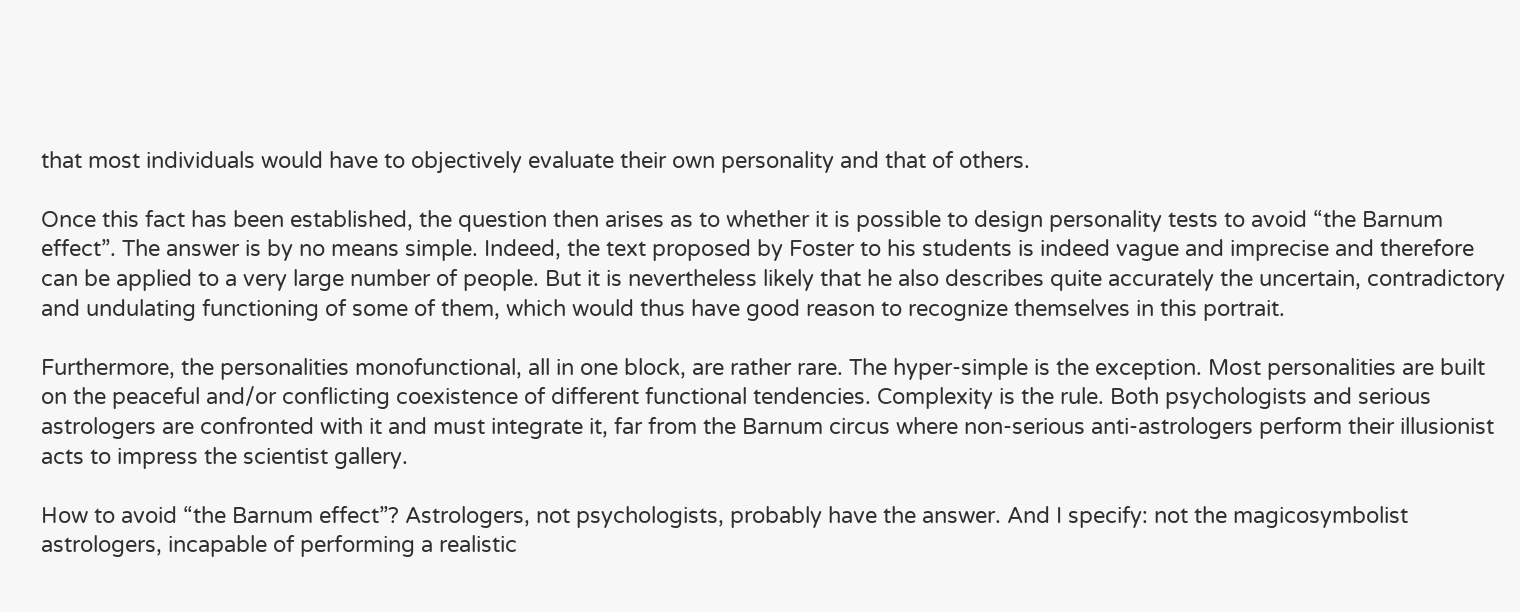that most individuals would have to objectively evaluate their own personality and that of others.

Once this fact has been established, the question then arises as to whether it is possible to design personality tests to avoid “the Barnum effect”. The answer is by no means simple. Indeed, the text proposed by Foster to his students is indeed vague and imprecise and therefore can be applied to a very large number of people. But it is nevertheless likely that he also describes quite accurately the uncertain, contradictory and undulating functioning of some of them, which would thus have good reason to recognize themselves in this portrait.

Furthermore, the personalities monofunctional, all in one block, are rather rare. The hyper-simple is the exception. Most personalities are built on the peaceful and/or conflicting coexistence of different functional tendencies. Complexity is the rule. Both psychologists and serious astrologers are confronted with it and must integrate it, far from the Barnum circus where non-serious anti-astrologers perform their illusionist acts to impress the scientist gallery.

How to avoid “the Barnum effect”? Astrologers, not psychologists, probably have the answer. And I specify: not the magicosymbolist astrologers, incapable of performing a realistic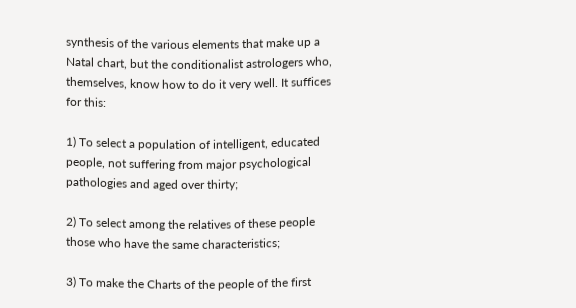synthesis of the various elements that make up a Natal chart, but the conditionalist astrologers who, themselves, know how to do it very well. It suffices for this:

1) To select a population of intelligent, educated people, not suffering from major psychological pathologies and aged over thirty;

2) To select among the relatives of these people those who have the same characteristics;

3) To make the Charts of the people of the first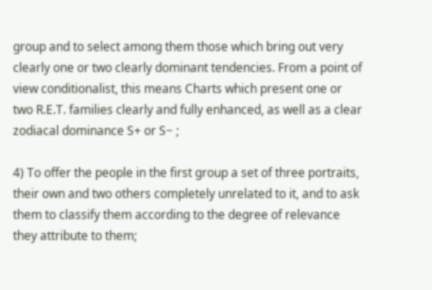group and to select among them those which bring out very clearly one or two clearly dominant tendencies. From a point of view conditionalist, this means Charts which present one or two R.E.T. families clearly and fully enhanced, as well as a clear zodiacal dominance S+ or S− ;

4) To offer the people in the first group a set of three portraits, their own and two others completely unrelated to it, and to ask them to classify them according to the degree of relevance they attribute to them;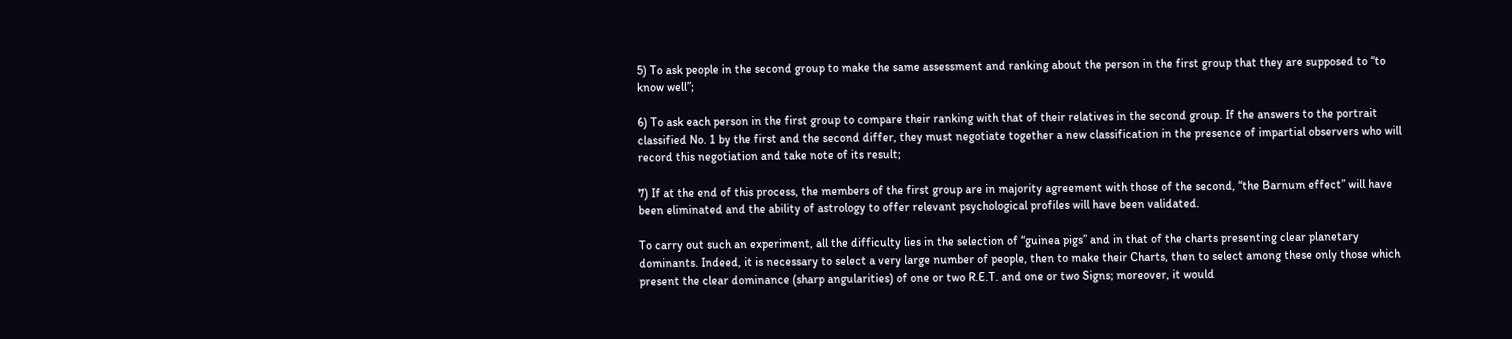5) To ask people in the second group to make the same assessment and ranking about the person in the first group that they are supposed to “to know well”;

6) To ask each person in the first group to compare their ranking with that of their relatives in the second group. If the answers to the portrait classified No. 1 by the first and the second differ, they must negotiate together a new classification in the presence of impartial observers who will record this negotiation and take note of its result;

7) If at the end of this process, the members of the first group are in majority agreement with those of the second, “the Barnum effect” will have been eliminated and the ability of astrology to offer relevant psychological profiles will have been validated.

To carry out such an experiment, all the difficulty lies in the selection of “guinea pigs” and in that of the charts presenting clear planetary dominants. Indeed, it is necessary to select a very large number of people, then to make their Charts, then to select among these only those which present the clear dominance (sharp angularities) of one or two R.E.T. and one or two Signs; moreover, it would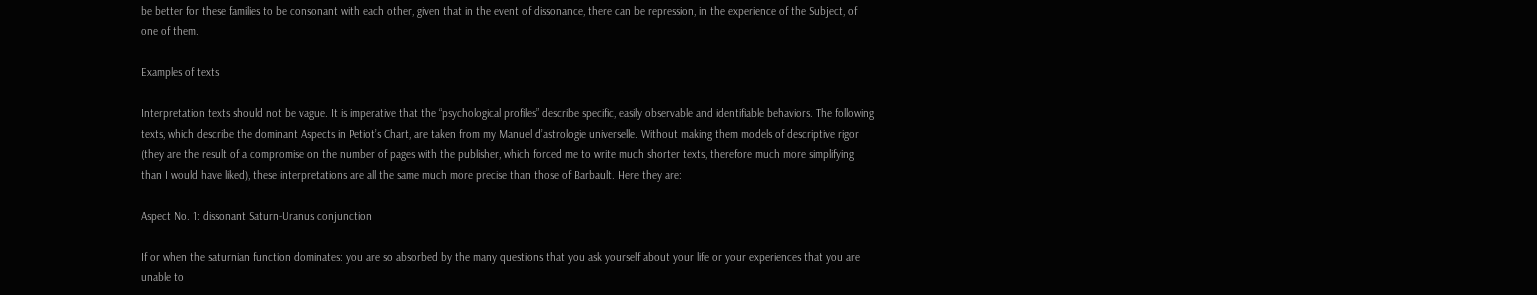be better for these families to be consonant with each other, given that in the event of dissonance, there can be repression, in the experience of the Subject, of one of them.

Examples of texts

Interpretation texts should not be vague. It is imperative that the “psychological profiles” describe specific, easily observable and identifiable behaviors. The following texts, which describe the dominant Aspects in Petiot’s Chart, are taken from my Manuel d’astrologie universelle. Without making them models of descriptive rigor (they are the result of a compromise on the number of pages with the publisher, which forced me to write much shorter texts, therefore much more simplifying than I would have liked), these interpretations are all the same much more precise than those of Barbault. Here they are:

Aspect No. 1: dissonant Saturn-Uranus conjunction

If or when the saturnian function dominates: you are so absorbed by the many questions that you ask yourself about your life or your experiences that you are unable to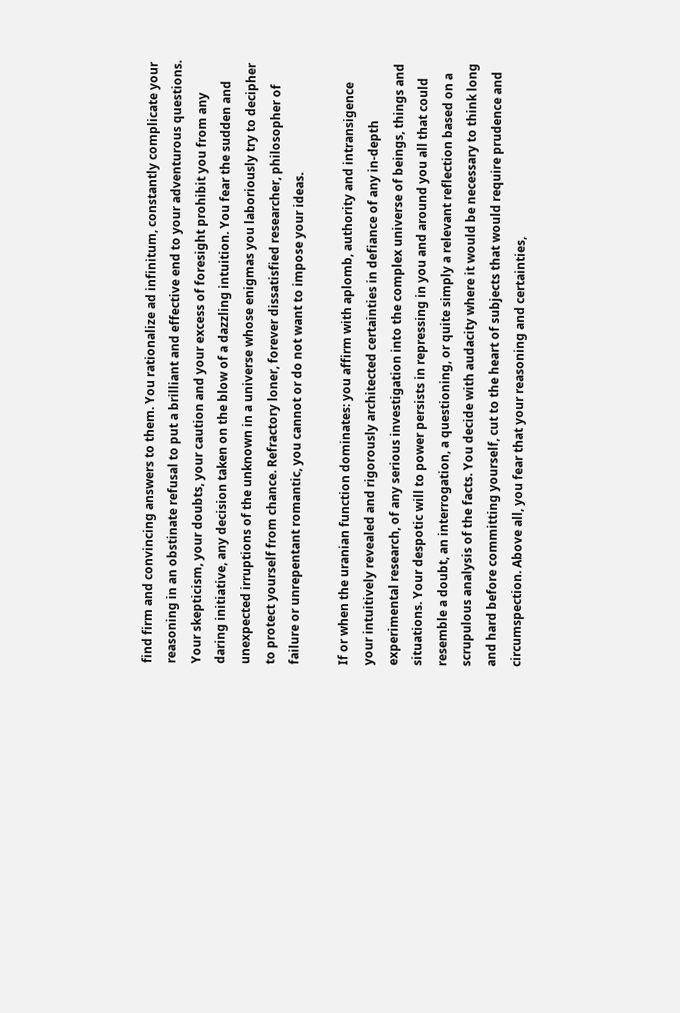find firm and convincing answers to them. You rationalize ad infinitum, constantly complicate your reasoning in an obstinate refusal to put a brilliant and effective end to your adventurous questions. Your skepticism, your doubts, your caution and your excess of foresight prohibit you from any daring initiative, any decision taken on the blow of a dazzling intuition. You fear the sudden and unexpected irruptions of the unknown in a universe whose enigmas you laboriously try to decipher to protect yourself from chance. Refractory loner, forever dissatisfied researcher, philosopher of failure or unrepentant romantic, you cannot or do not want to impose your ideas.

If or when the uranian function dominates: you affirm with aplomb, authority and intransigence your intuitively revealed and rigorously architected certainties in defiance of any in-depth experimental research, of any serious investigation into the complex universe of beings, things and situations. Your despotic will to power persists in repressing in you and around you all that could resemble a doubt, an interrogation, a questioning, or quite simply a relevant reflection based on a scrupulous analysis of the facts. You decide with audacity where it would be necessary to think long and hard before committing yourself, cut to the heart of subjects that would require prudence and circumspection. Above all, you fear that your reasoning and certainties,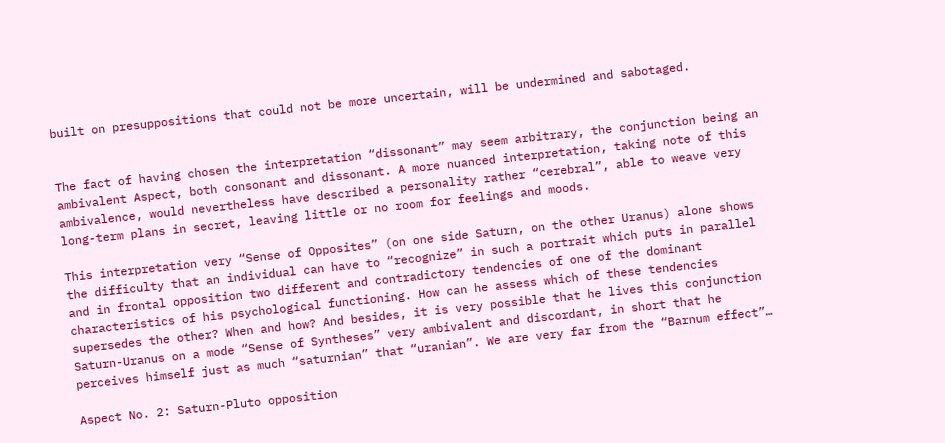built on presuppositions that could not be more uncertain, will be undermined and sabotaged.


The fact of having chosen the interpretation “dissonant” may seem arbitrary, the conjunction being an ambivalent Aspect, both consonant and dissonant. A more nuanced interpretation, taking note of this ambivalence, would nevertheless have described a personality rather “cerebral”, able to weave very long-term plans in secret, leaving little or no room for feelings and moods.

This interpretation very “Sense of Opposites” (on one side Saturn, on the other Uranus) alone shows the difficulty that an individual can have to “recognize” in such a portrait which puts in parallel and in frontal opposition two different and contradictory tendencies of one of the dominant characteristics of his psychological functioning. How can he assess which of these tendencies supersedes the other? When and how? And besides, it is very possible that he lives this conjunction Saturn-Uranus on a mode “Sense of Syntheses” very ambivalent and discordant, in short that he perceives himself just as much “saturnian” that “uranian”. We are very far from the “Barnum effect”…

Aspect No. 2: Saturn-Pluto opposition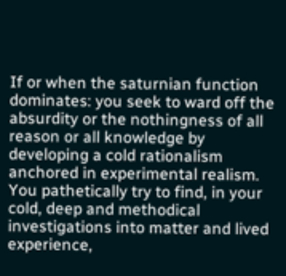If or when the saturnian function dominates: you seek to ward off the absurdity or the nothingness of all reason or all knowledge by developing a cold rationalism anchored in experimental realism. You pathetically try to find, in your cold, deep and methodical investigations into matter and lived experience,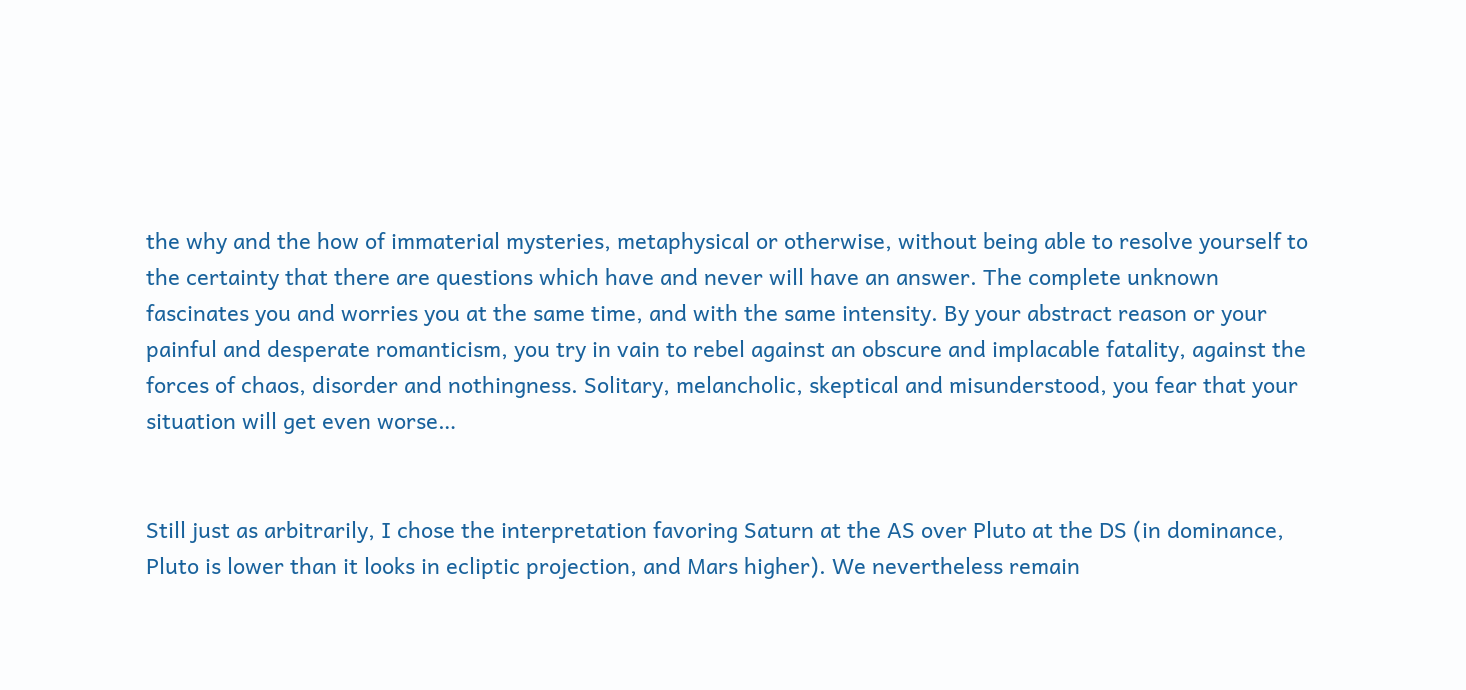the why and the how of immaterial mysteries, metaphysical or otherwise, without being able to resolve yourself to the certainty that there are questions which have and never will have an answer. The complete unknown fascinates you and worries you at the same time, and with the same intensity. By your abstract reason or your painful and desperate romanticism, you try in vain to rebel against an obscure and implacable fatality, against the forces of chaos, disorder and nothingness. Solitary, melancholic, skeptical and misunderstood, you fear that your situation will get even worse…


Still just as arbitrarily, I chose the interpretation favoring Saturn at the AS over Pluto at the DS (in dominance, Pluto is lower than it looks in ecliptic projection, and Mars higher). We nevertheless remain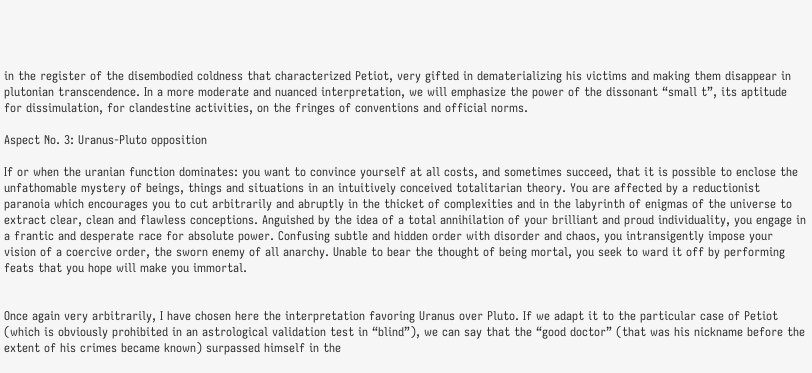in the register of the disembodied coldness that characterized Petiot, very gifted in dematerializing his victims and making them disappear in plutonian transcendence. In a more moderate and nuanced interpretation, we will emphasize the power of the dissonant “small t”, its aptitude for dissimulation, for clandestine activities, on the fringes of conventions and official norms.

Aspect No. 3: Uranus-Pluto opposition

If or when the uranian function dominates: you want to convince yourself at all costs, and sometimes succeed, that it is possible to enclose the unfathomable mystery of beings, things and situations in an intuitively conceived totalitarian theory. You are affected by a reductionist paranoia which encourages you to cut arbitrarily and abruptly in the thicket of complexities and in the labyrinth of enigmas of the universe to extract clear, clean and flawless conceptions. Anguished by the idea of a total annihilation of your brilliant and proud individuality, you engage in a frantic and desperate race for absolute power. Confusing subtle and hidden order with disorder and chaos, you intransigently impose your vision of a coercive order, the sworn enemy of all anarchy. Unable to bear the thought of being mortal, you seek to ward it off by performing feats that you hope will make you immortal.


Once again very arbitrarily, I have chosen here the interpretation favoring Uranus over Pluto. If we adapt it to the particular case of Petiot (which is obviously prohibited in an astrological validation test in “blind”), we can say that the “good doctor” (that was his nickname before the extent of his crimes became known) surpassed himself in the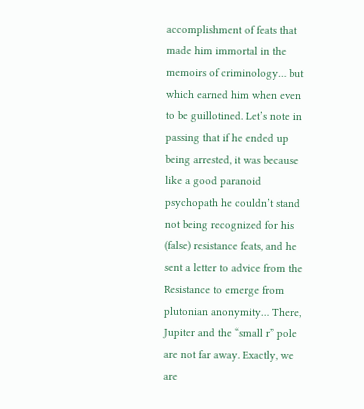accomplishment of feats that made him immortal in the memoirs of criminology… but which earned him when even to be guillotined. Let’s note in passing that if he ended up being arrested, it was because like a good paranoid psychopath he couldn’t stand not being recognized for his (false) resistance feats, and he sent a letter to advice from the Resistance to emerge from plutonian anonymity… There, Jupiter and the “small r” pole are not far away. Exactly, we are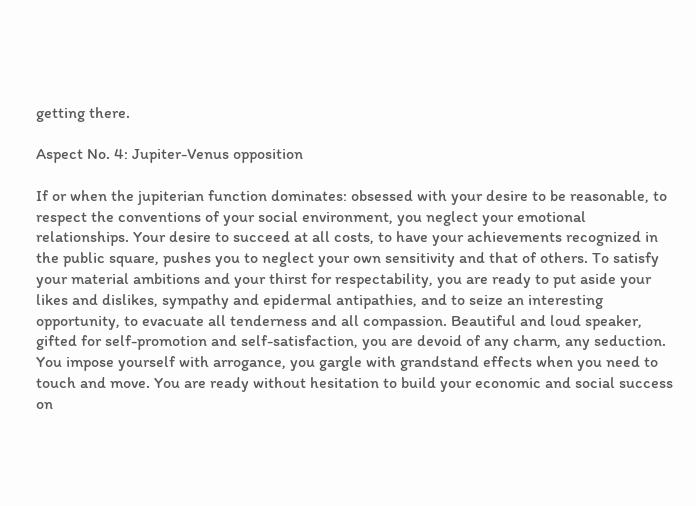getting there.

Aspect No. 4: Jupiter-Venus opposition

If or when the jupiterian function dominates: obsessed with your desire to be reasonable, to respect the conventions of your social environment, you neglect your emotional relationships. Your desire to succeed at all costs, to have your achievements recognized in the public square, pushes you to neglect your own sensitivity and that of others. To satisfy your material ambitions and your thirst for respectability, you are ready to put aside your likes and dislikes, sympathy and epidermal antipathies, and to seize an interesting opportunity, to evacuate all tenderness and all compassion. Beautiful and loud speaker, gifted for self-promotion and self-satisfaction, you are devoid of any charm, any seduction. You impose yourself with arrogance, you gargle with grandstand effects when you need to touch and move. You are ready without hesitation to build your economic and social success on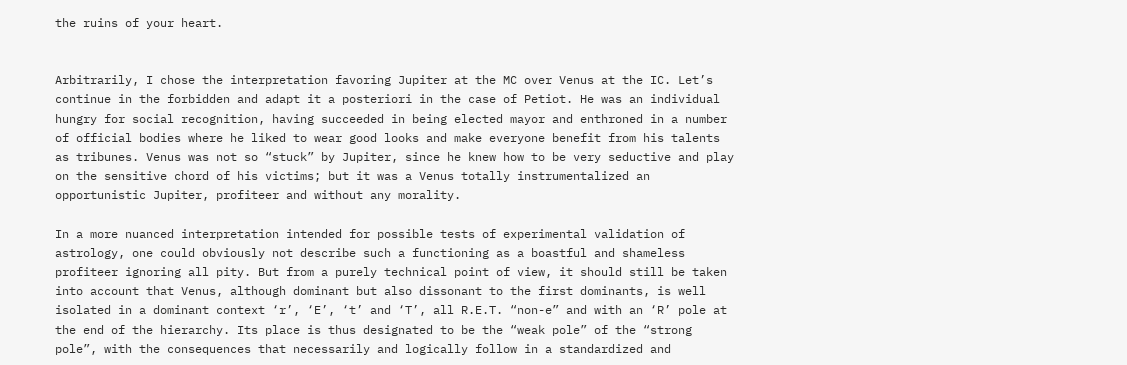the ruins of your heart.


Arbitrarily, I chose the interpretation favoring Jupiter at the MC over Venus at the IC. Let’s continue in the forbidden and adapt it a posteriori in the case of Petiot. He was an individual hungry for social recognition, having succeeded in being elected mayor and enthroned in a number of official bodies where he liked to wear good looks and make everyone benefit from his talents as tribunes. Venus was not so “stuck” by Jupiter, since he knew how to be very seductive and play on the sensitive chord of his victims; but it was a Venus totally instrumentalized an opportunistic Jupiter, profiteer and without any morality.

In a more nuanced interpretation intended for possible tests of experimental validation of astrology, one could obviously not describe such a functioning as a boastful and shameless profiteer ignoring all pity. But from a purely technical point of view, it should still be taken into account that Venus, although dominant but also dissonant to the first dominants, is well isolated in a dominant context ‘r’, ‘E’, ‘t’ and ‘T’, all R.E.T. “non-e” and with an ‘R’ pole at the end of the hierarchy. Its place is thus designated to be the “weak pole” of the “strong pole”, with the consequences that necessarily and logically follow in a standardized and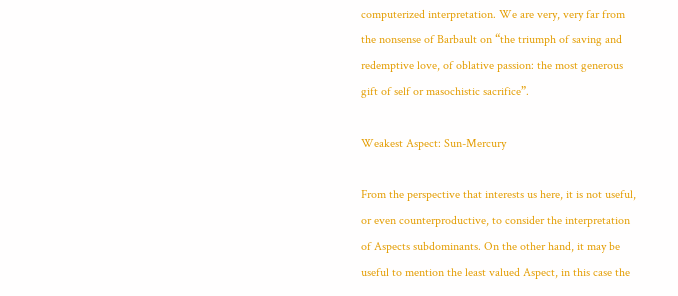computerized interpretation. We are very, very far from the nonsense of Barbault on “the triumph of saving and redemptive love, of oblative passion: the most generous gift of self or masochistic sacrifice”.

Weakest Aspect: Sun-Mercury

From the perspective that interests us here, it is not useful, or even counterproductive, to consider the interpretation of Aspects subdominants. On the other hand, it may be useful to mention the least valued Aspect, in this case the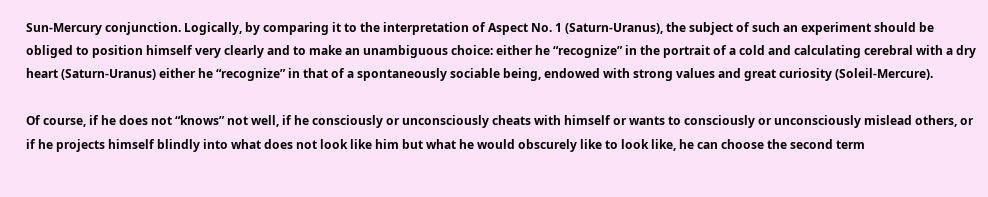Sun-Mercury conjunction. Logically, by comparing it to the interpretation of Aspect No. 1 (Saturn-Uranus), the subject of such an experiment should be obliged to position himself very clearly and to make an unambiguous choice: either he “recognize” in the portrait of a cold and calculating cerebral with a dry heart (Saturn-Uranus) either he “recognize” in that of a spontaneously sociable being, endowed with strong values and great curiosity (Soleil-Mercure).

Of course, if he does not “knows” not well, if he consciously or unconsciously cheats with himself or wants to consciously or unconsciously mislead others, or if he projects himself blindly into what does not look like him but what he would obscurely like to look like, he can choose the second term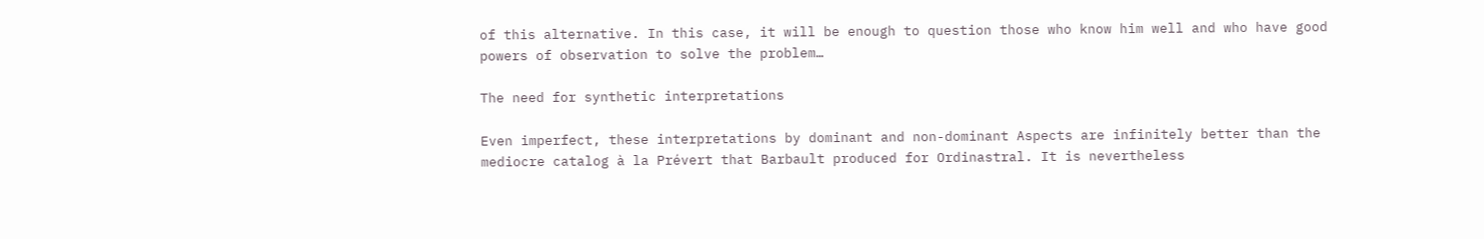of this alternative. In this case, it will be enough to question those who know him well and who have good powers of observation to solve the problem…

The need for synthetic interpretations

Even imperfect, these interpretations by dominant and non-dominant Aspects are infinitely better than the mediocre catalog à la Prévert that Barbault produced for Ordinastral. It is nevertheless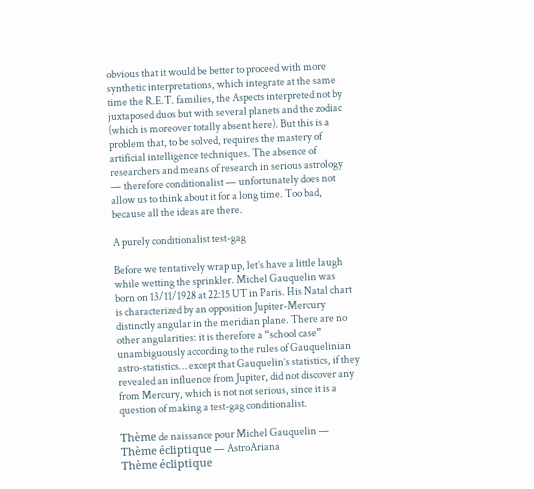obvious that it would be better to proceed with more synthetic interpretations, which integrate at the same time the R.E.T. families, the Aspects interpreted not by juxtaposed duos but with several planets and the zodiac (which is moreover totally absent here). But this is a problem that, to be solved, requires the mastery of artificial intelligence techniques. The absence of researchers and means of research in serious astrology — therefore conditionalist — unfortunately does not allow us to think about it for a long time. Too bad, because all the ideas are there.

A purely conditionalist test-gag

Before we tentatively wrap up, let’s have a little laugh while wetting the sprinkler. Michel Gauquelin was born on 13/11/1928 at 22:15 UT in Paris. His Natal chart is characterized by an opposition Jupiter-Mercury distinctly angular in the meridian plane. There are no other angularities: it is therefore a “school case” unambiguously according to the rules of Gauquelinian astro-statistics… except that Gauquelin’s statistics, if they revealed an influence from Jupiter, did not discover any from Mercury, which is not not serious, since it is a question of making a test-gag conditionalist.

Thème de naissance pour Michel Gauquelin — Thème écliptique — AstroAriana
Thème écliptique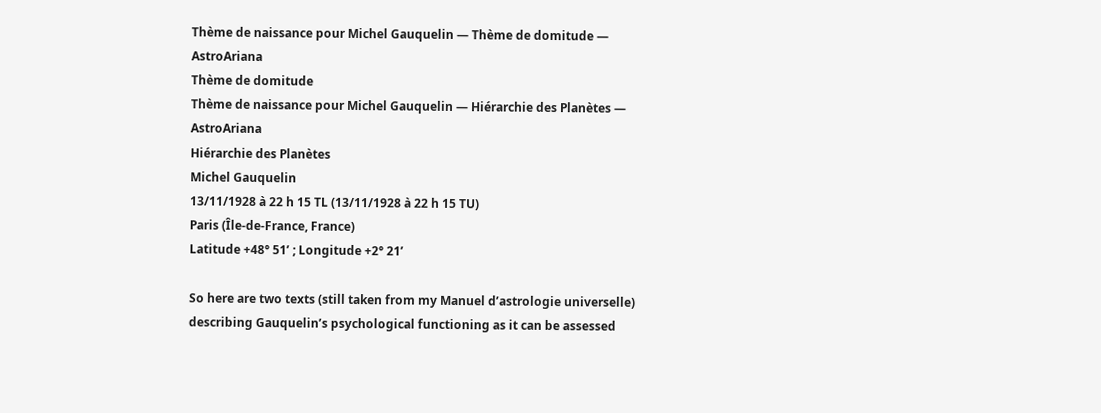Thème de naissance pour Michel Gauquelin — Thème de domitude — AstroAriana
Thème de domitude
Thème de naissance pour Michel Gauquelin — Hiérarchie des Planètes — AstroAriana
Hiérarchie des Planètes
Michel Gauquelin
13/11/1928 à 22 h 15 TL (13/11/1928 à 22 h 15 TU)
Paris (Île-de-France, France)
Latitude +48° 51’ ; Longitude +2° 21’

So here are two texts (still taken from my Manuel d’astrologie universelle) describing Gauquelin’s psychological functioning as it can be assessed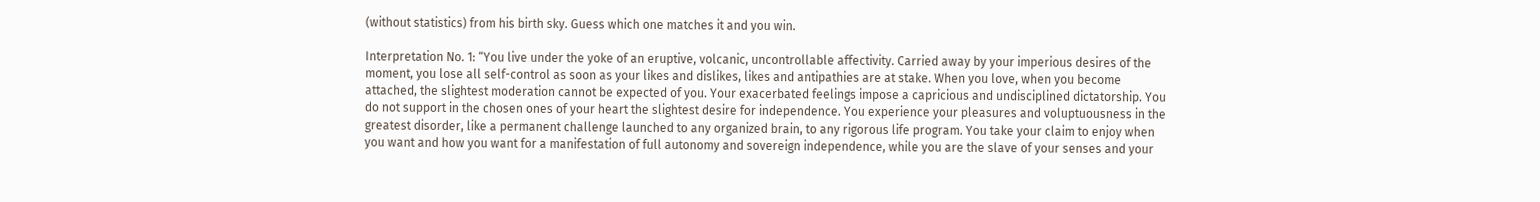(without statistics) from his birth sky. Guess which one matches it and you win.

Interpretation No. 1: “You live under the yoke of an eruptive, volcanic, uncontrollable affectivity. Carried away by your imperious desires of the moment, you lose all self-control as soon as your likes and dislikes, likes and antipathies are at stake. When you love, when you become attached, the slightest moderation cannot be expected of you. Your exacerbated feelings impose a capricious and undisciplined dictatorship. You do not support in the chosen ones of your heart the slightest desire for independence. You experience your pleasures and voluptuousness in the greatest disorder, like a permanent challenge launched to any organized brain, to any rigorous life program. You take your claim to enjoy when you want and how you want for a manifestation of full autonomy and sovereign independence, while you are the slave of your senses and your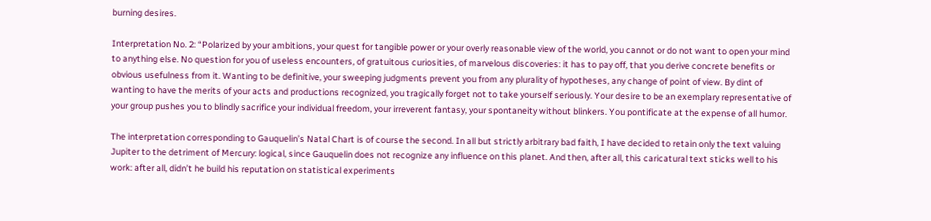burning desires.

Interpretation No. 2: “Polarized by your ambitions, your quest for tangible power or your overly reasonable view of the world, you cannot or do not want to open your mind to anything else. No question for you of useless encounters, of gratuitous curiosities, of marvelous discoveries: it has to pay off, that you derive concrete benefits or obvious usefulness from it. Wanting to be definitive, your sweeping judgments prevent you from any plurality of hypotheses, any change of point of view. By dint of wanting to have the merits of your acts and productions recognized, you tragically forget not to take yourself seriously. Your desire to be an exemplary representative of your group pushes you to blindly sacrifice your individual freedom, your irreverent fantasy, your spontaneity without blinkers. You pontificate at the expense of all humor.

The interpretation corresponding to Gauquelin’s Natal Chart is of course the second. In all but strictly arbitrary bad faith, I have decided to retain only the text valuing Jupiter to the detriment of Mercury: logical, since Gauquelin does not recognize any influence on this planet. And then, after all, this caricatural text sticks well to his work: after all, didn’t he build his reputation on statistical experiments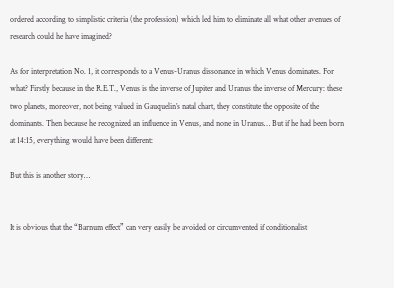ordered according to simplistic criteria (the profession) which led him to eliminate all what other avenues of research could he have imagined?

As for interpretation No. 1, it corresponds to a Venus-Uranus dissonance in which Venus dominates. For what? Firstly because in the R.E.T., Venus is the inverse of Jupiter and Uranus the inverse of Mercury: these two planets, moreover, not being valued in Gauquelin’s natal chart, they constitute the opposite of the dominants. Then because he recognized an influence in Venus, and none in Uranus… But if he had been born at 14:15, everything would have been different:

But this is another story…


It is obvious that the “Barnum effect” can very easily be avoided or circumvented if conditionalist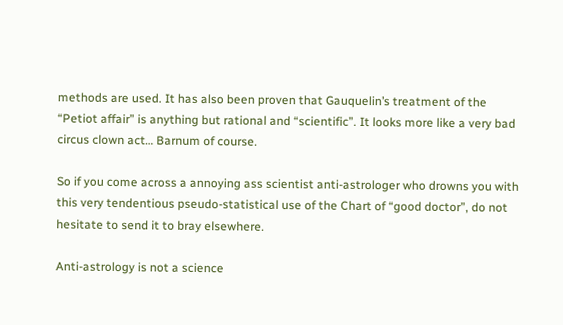methods are used. It has also been proven that Gauquelin’s treatment of the “Petiot affair” is anything but rational and “scientific”. It looks more like a very bad circus clown act… Barnum of course.

So if you come across a annoying ass scientist anti-astrologer who drowns you with this very tendentious pseudo-statistical use of the Chart of “good doctor”, do not hesitate to send it to bray elsewhere.

Anti-astrology is not a science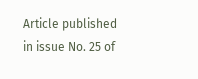Article published in issue No. 25 of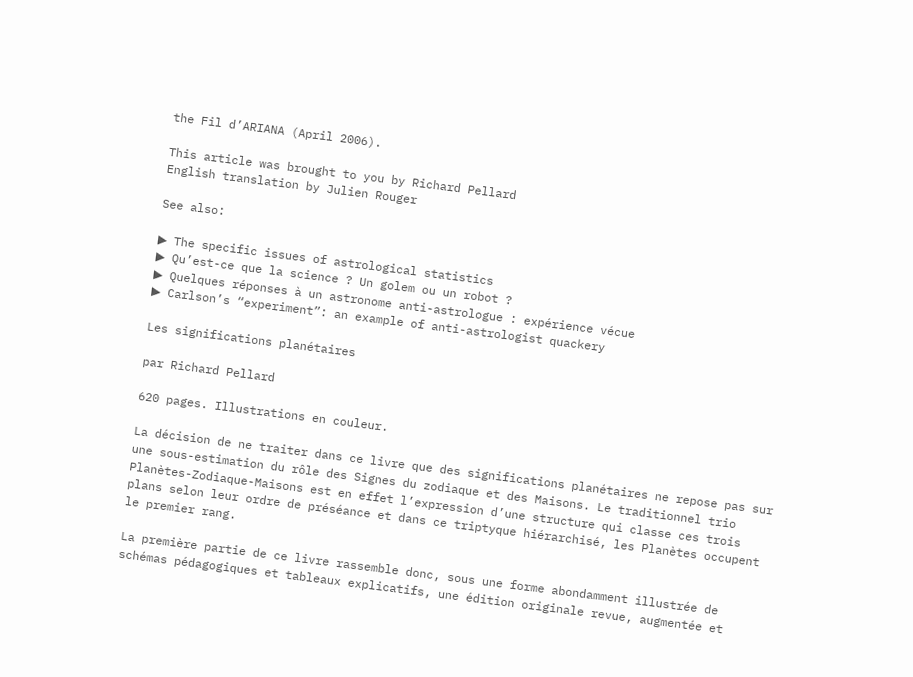the Fil d’ARIANA (April 2006).

This article was brought to you by Richard Pellard
English translation by Julien Rouger

See also:

▶ The specific issues of astrological statistics
▶ Qu’est-ce que la science ? Un golem ou un robot ?
▶ Quelques réponses à un astronome anti-astrologue : expérience vécue
▶ Carlson’s “experiment”: an example of anti-astrologist quackery

Les significations planétaires

par Richard Pellard

620 pages. Illustrations en couleur.

La décision de ne traiter dans ce livre que des significations planétaires ne repose pas sur une sous-estimation du rôle des Signes du zodiaque et des Maisons. Le traditionnel trio Planètes-Zodiaque-Maisons est en effet l’expression d’une structure qui classe ces trois plans selon leur ordre de préséance et dans ce triptyque hiérarchisé, les Planètes occupent le premier rang.

La première partie de ce livre rassemble donc, sous une forme abondamment illustrée de schémas pédagogiques et tableaux explicatifs, une édition originale revue, augmentée et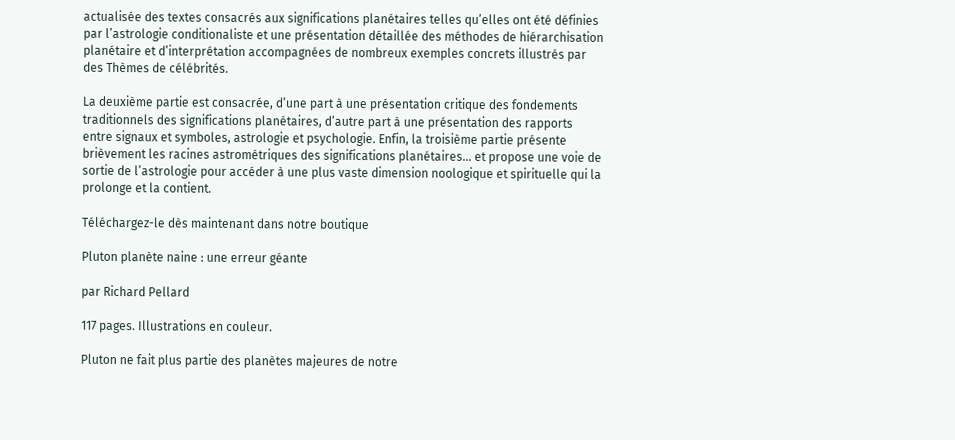actualisée des textes consacrés aux significations planétaires telles qu’elles ont été définies par l’astrologie conditionaliste et une présentation détaillée des méthodes de hiérarchisation planétaire et d’interprétation accompagnées de nombreux exemples concrets illustrés par des Thèmes de célébrités.

La deuxième partie est consacrée, d’une part à une présentation critique des fondements traditionnels des significations planétaires, d’autre part à une présentation des rapports entre signaux et symboles, astrologie et psychologie. Enfin, la troisième partie présente brièvement les racines astrométriques des significations planétaires… et propose une voie de sortie de l’astrologie pour accéder à une plus vaste dimension noologique et spirituelle qui la prolonge et la contient.

Téléchargez-le dès maintenant dans notre boutique

Pluton planète naine : une erreur géante

par Richard Pellard

117 pages. Illustrations en couleur.

Pluton ne fait plus partie des planètes majeures de notre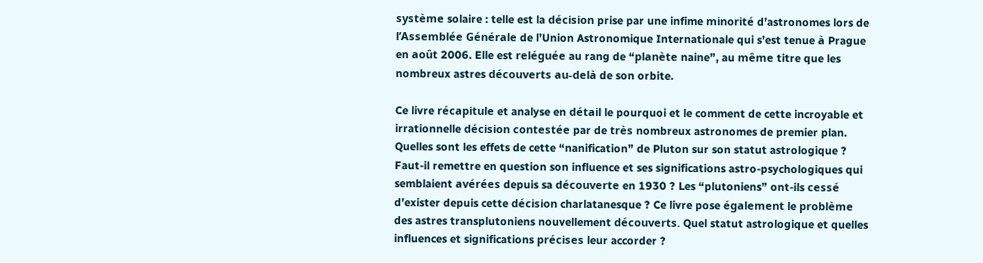système solaire : telle est la décision prise par une infime minorité d’astronomes lors de l’Assemblée Générale de l’Union Astronomique Internationale qui s’est tenue à Prague en août 2006. Elle est reléguée au rang de “planète naine”, au même titre que les nombreux astres découverts au-delà de son orbite.

Ce livre récapitule et analyse en détail le pourquoi et le comment de cette incroyable et irrationnelle décision contestée par de très nombreux astronomes de premier plan. Quelles sont les effets de cette “nanification” de Pluton sur son statut astrologique ? Faut-il remettre en question son influence et ses significations astro-psychologiques qui semblaient avérées depuis sa découverte en 1930 ? Les “plutoniens” ont-ils cessé d’exister depuis cette décision charlatanesque ? Ce livre pose également le problème des astres transplutoniens nouvellement découverts. Quel statut astrologique et quelles influences et significations précises leur accorder ?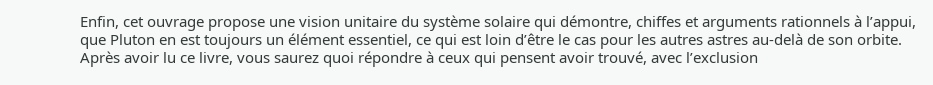Enfin, cet ouvrage propose une vision unitaire du système solaire qui démontre, chiffes et arguments rationnels à l’appui, que Pluton en est toujours un élément essentiel, ce qui est loin d’être le cas pour les autres astres au-delà de son orbite. Après avoir lu ce livre, vous saurez quoi répondre à ceux qui pensent avoir trouvé, avec l’exclusion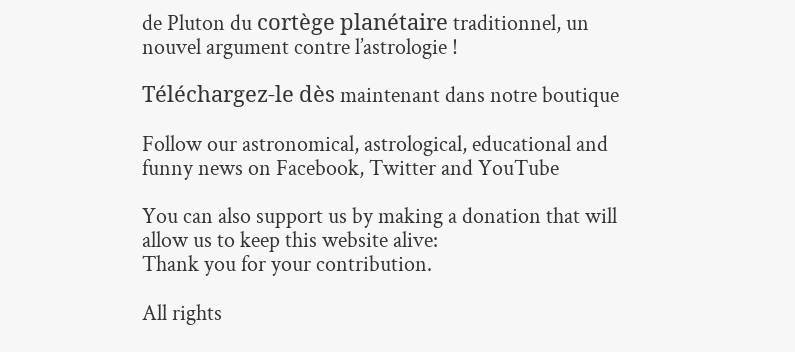de Pluton du cortège planétaire traditionnel, un nouvel argument contre l’astrologie !

Téléchargez-le dès maintenant dans notre boutique

Follow our astronomical, astrological, educational and funny news on Facebook, Twitter and YouTube

You can also support us by making a donation that will allow us to keep this website alive:
Thank you for your contribution.

All rights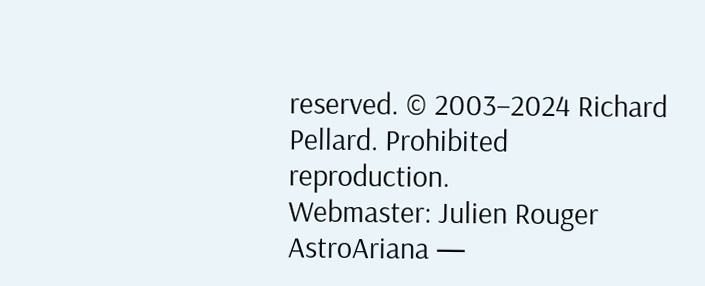reserved. © 2003–2024 Richard Pellard. Prohibited reproduction.
Webmaster: Julien Rouger
AstroAriana —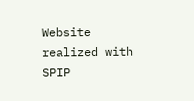Website realized with SPIP